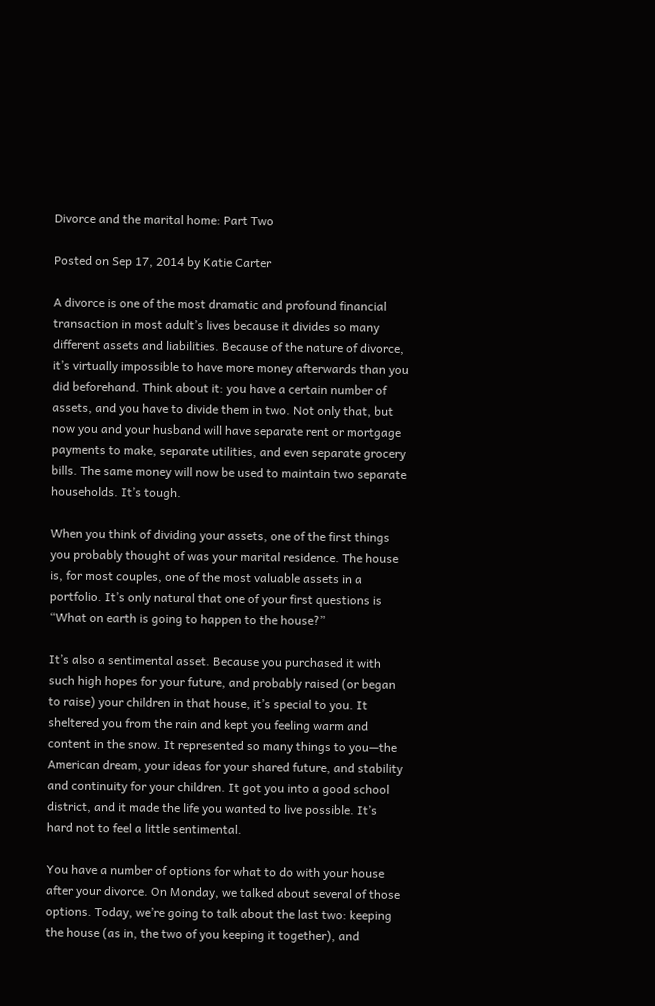Divorce and the marital home: Part Two

Posted on Sep 17, 2014 by Katie Carter

A divorce is one of the most dramatic and profound financial transaction in most adult’s lives because it divides so many different assets and liabilities. Because of the nature of divorce, it’s virtually impossible to have more money afterwards than you did beforehand. Think about it: you have a certain number of assets, and you have to divide them in two. Not only that, but now you and your husband will have separate rent or mortgage payments to make, separate utilities, and even separate grocery bills. The same money will now be used to maintain two separate households. It’s tough.

When you think of dividing your assets, one of the first things you probably thought of was your marital residence. The house is, for most couples, one of the most valuable assets in a portfolio. It’s only natural that one of your first questions is “What on earth is going to happen to the house?”

It’s also a sentimental asset. Because you purchased it with such high hopes for your future, and probably raised (or began to raise) your children in that house, it’s special to you. It sheltered you from the rain and kept you feeling warm and content in the snow. It represented so many things to you—the American dream, your ideas for your shared future, and stability and continuity for your children. It got you into a good school district, and it made the life you wanted to live possible. It’s hard not to feel a little sentimental.

You have a number of options for what to do with your house after your divorce. On Monday, we talked about several of those options. Today, we’re going to talk about the last two: keeping the house (as in, the two of you keeping it together), and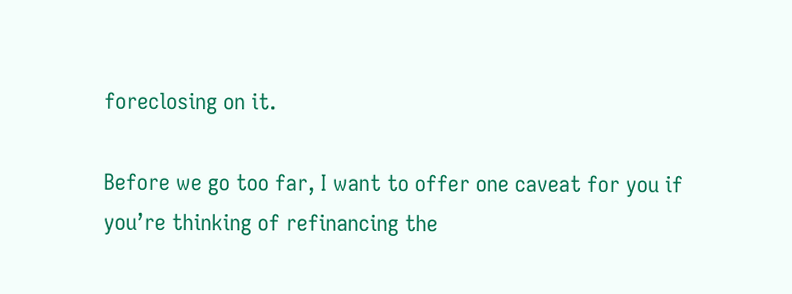foreclosing on it.

Before we go too far, I want to offer one caveat for you if you’re thinking of refinancing the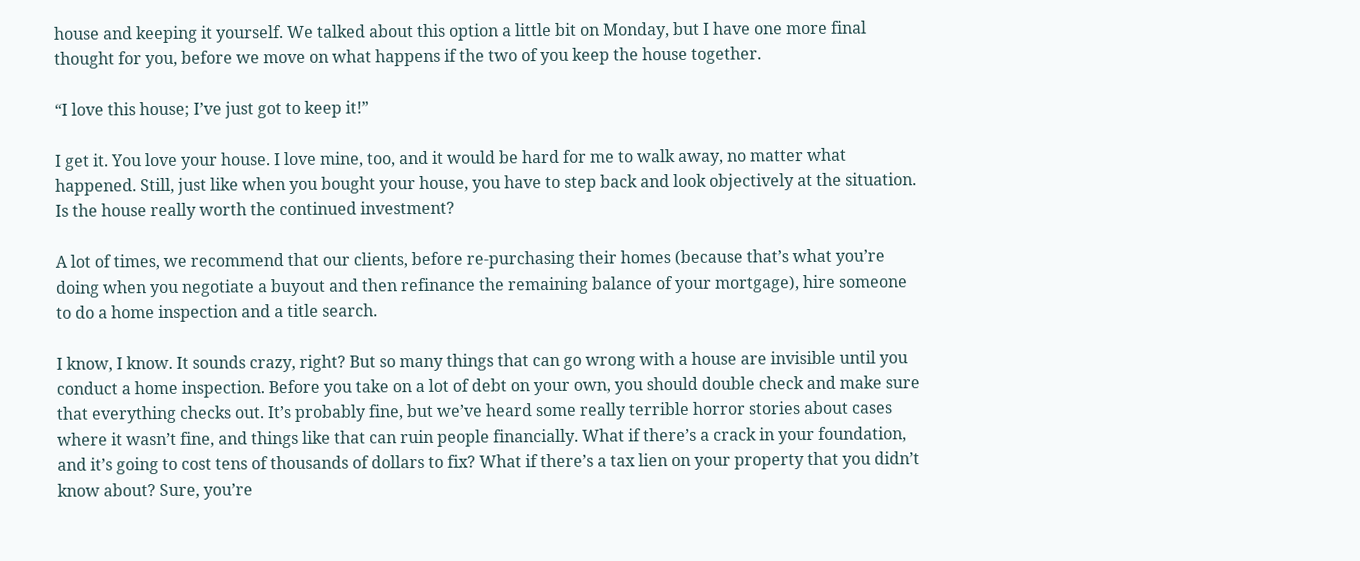house and keeping it yourself. We talked about this option a little bit on Monday, but I have one more final thought for you, before we move on what happens if the two of you keep the house together.

“I love this house; I’ve just got to keep it!”

I get it. You love your house. I love mine, too, and it would be hard for me to walk away, no matter what happened. Still, just like when you bought your house, you have to step back and look objectively at the situation. Is the house really worth the continued investment?

A lot of times, we recommend that our clients, before re-purchasing their homes (because that’s what you’re doing when you negotiate a buyout and then refinance the remaining balance of your mortgage), hire someone to do a home inspection and a title search.

I know, I know. It sounds crazy, right? But so many things that can go wrong with a house are invisible until you conduct a home inspection. Before you take on a lot of debt on your own, you should double check and make sure that everything checks out. It’s probably fine, but we’ve heard some really terrible horror stories about cases where it wasn’t fine, and things like that can ruin people financially. What if there’s a crack in your foundation, and it’s going to cost tens of thousands of dollars to fix? What if there’s a tax lien on your property that you didn’t know about? Sure, you’re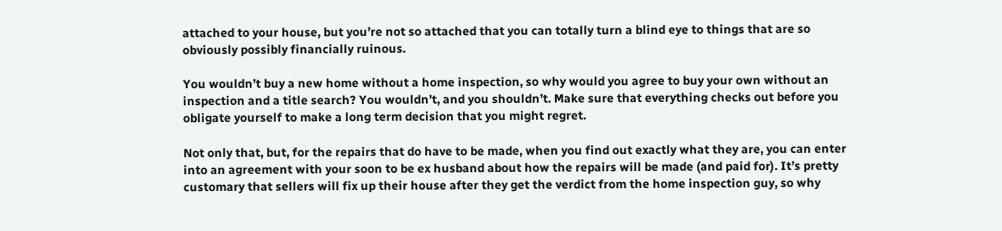attached to your house, but you’re not so attached that you can totally turn a blind eye to things that are so obviously possibly financially ruinous.

You wouldn’t buy a new home without a home inspection, so why would you agree to buy your own without an inspection and a title search? You wouldn’t, and you shouldn’t. Make sure that everything checks out before you obligate yourself to make a long term decision that you might regret.

Not only that, but, for the repairs that do have to be made, when you find out exactly what they are, you can enter into an agreement with your soon to be ex husband about how the repairs will be made (and paid for). It’s pretty customary that sellers will fix up their house after they get the verdict from the home inspection guy, so why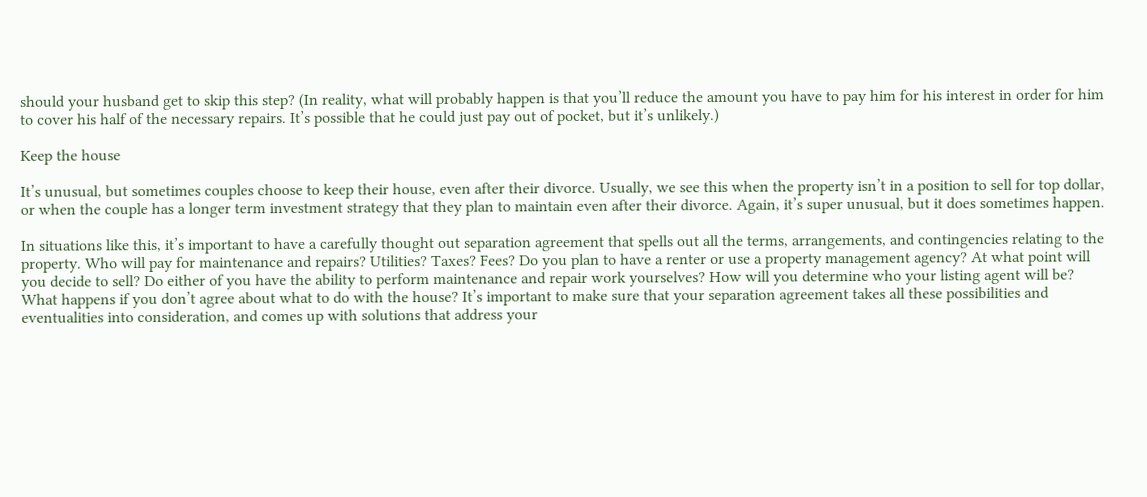should your husband get to skip this step? (In reality, what will probably happen is that you’ll reduce the amount you have to pay him for his interest in order for him to cover his half of the necessary repairs. It’s possible that he could just pay out of pocket, but it’s unlikely.)

Keep the house

It’s unusual, but sometimes couples choose to keep their house, even after their divorce. Usually, we see this when the property isn’t in a position to sell for top dollar, or when the couple has a longer term investment strategy that they plan to maintain even after their divorce. Again, it’s super unusual, but it does sometimes happen.

In situations like this, it’s important to have a carefully thought out separation agreement that spells out all the terms, arrangements, and contingencies relating to the property. Who will pay for maintenance and repairs? Utilities? Taxes? Fees? Do you plan to have a renter or use a property management agency? At what point will you decide to sell? Do either of you have the ability to perform maintenance and repair work yourselves? How will you determine who your listing agent will be? What happens if you don’t agree about what to do with the house? It’s important to make sure that your separation agreement takes all these possibilities and eventualities into consideration, and comes up with solutions that address your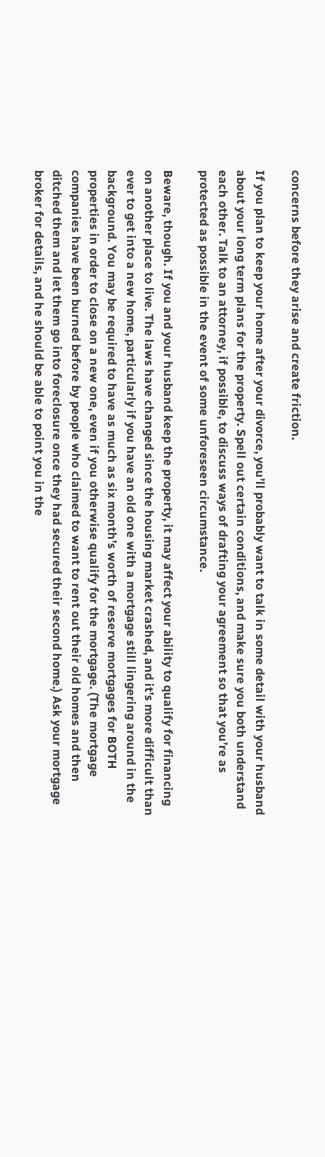concerns before they arise and create friction.

If you plan to keep your home after your divorce, you’ll probably want to talk in some detail with your husband about your long term plans for the property. Spell out certain conditions, and make sure you both understand each other. Talk to an attorney, if possible, to discuss ways of drafting your agreement so that you’re as protected as possible in the event of some unforeseen circumstance.

Beware, though. If you and your husband keep the property, it may affect your ability to qualify for financing on another place to live. The laws have changed since the housing market crashed, and it’s more difficult than ever to get into a new home, particularly if you have an old one with a mortgage still lingering around in the background. You may be required to have as much as six month’s worth of reserve mortgages for BOTH properties in order to close on a new one, even if you otherwise qualify for the mortgage. (The mortgage companies have been burned before by people who claimed to want to rent out their old homes and then ditched them and let them go into foreclosure once they had secured their second home.) Ask your mortgage broker for details, and he should be able to point you in the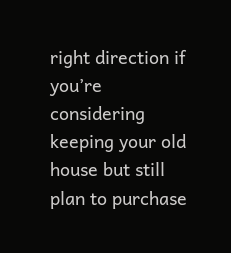right direction if you’re considering keeping your old house but still plan to purchase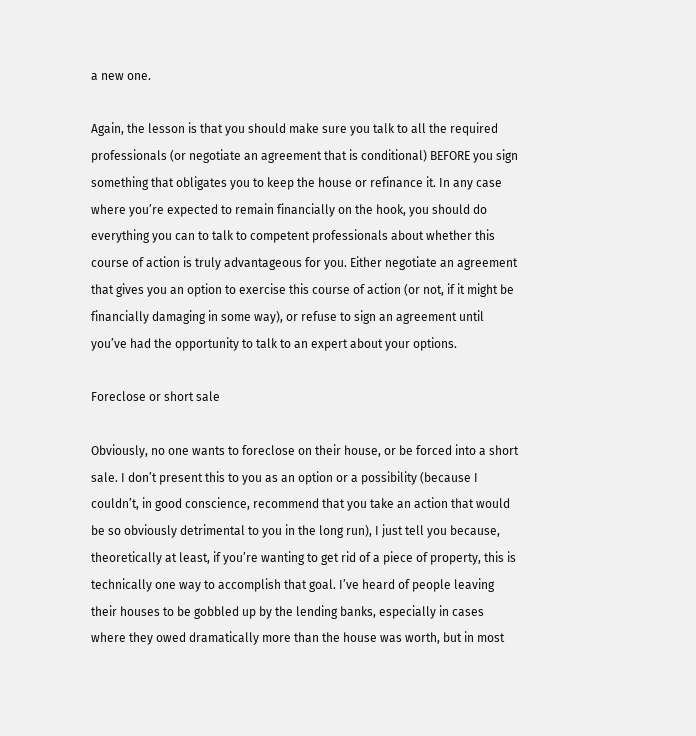a new one.

Again, the lesson is that you should make sure you talk to all the required professionals (or negotiate an agreement that is conditional) BEFORE you sign something that obligates you to keep the house or refinance it. In any case where you’re expected to remain financially on the hook, you should do everything you can to talk to competent professionals about whether this course of action is truly advantageous for you. Either negotiate an agreement that gives you an option to exercise this course of action (or not, if it might be financially damaging in some way), or refuse to sign an agreement until you’ve had the opportunity to talk to an expert about your options.

Foreclose or short sale

Obviously, no one wants to foreclose on their house, or be forced into a short sale. I don’t present this to you as an option or a possibility (because I couldn’t, in good conscience, recommend that you take an action that would be so obviously detrimental to you in the long run), I just tell you because, theoretically at least, if you’re wanting to get rid of a piece of property, this is technically one way to accomplish that goal. I’ve heard of people leaving their houses to be gobbled up by the lending banks, especially in cases where they owed dramatically more than the house was worth, but in most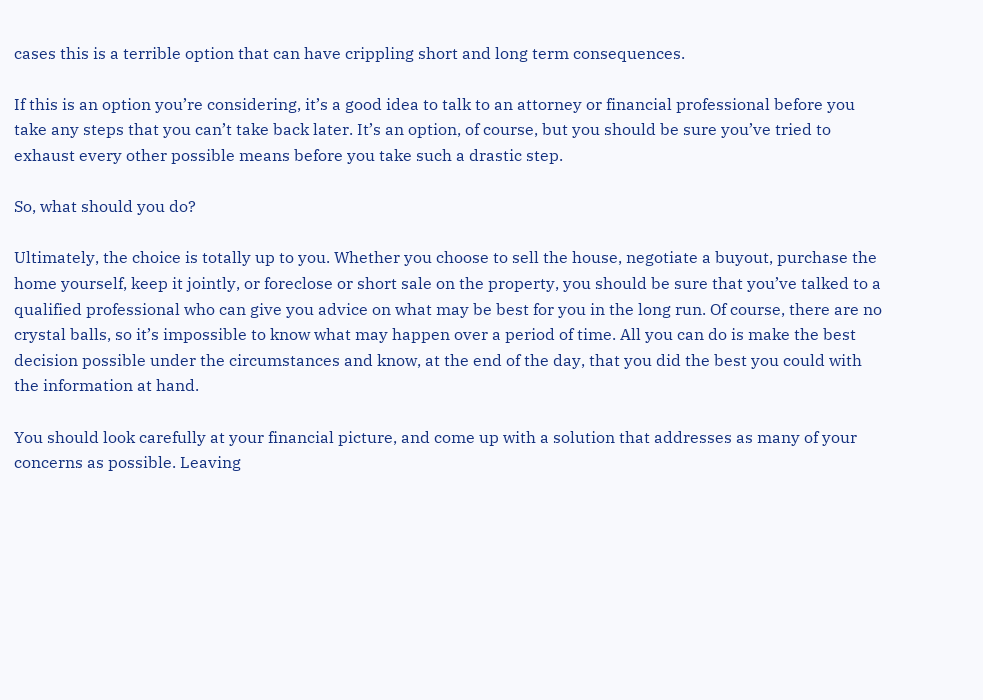cases this is a terrible option that can have crippling short and long term consequences.

If this is an option you’re considering, it’s a good idea to talk to an attorney or financial professional before you take any steps that you can’t take back later. It’s an option, of course, but you should be sure you’ve tried to exhaust every other possible means before you take such a drastic step.

So, what should you do?

Ultimately, the choice is totally up to you. Whether you choose to sell the house, negotiate a buyout, purchase the home yourself, keep it jointly, or foreclose or short sale on the property, you should be sure that you’ve talked to a qualified professional who can give you advice on what may be best for you in the long run. Of course, there are no crystal balls, so it’s impossible to know what may happen over a period of time. All you can do is make the best decision possible under the circumstances and know, at the end of the day, that you did the best you could with the information at hand.

You should look carefully at your financial picture, and come up with a solution that addresses as many of your concerns as possible. Leaving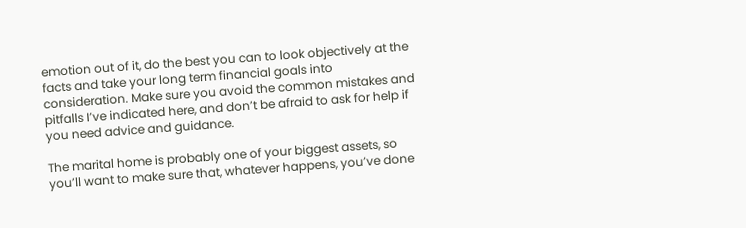emotion out of it, do the best you can to look objectively at the facts and take your long term financial goals into consideration. Make sure you avoid the common mistakes and pitfalls I’ve indicated here, and don’t be afraid to ask for help if you need advice and guidance.

The marital home is probably one of your biggest assets, so you’ll want to make sure that, whatever happens, you’ve done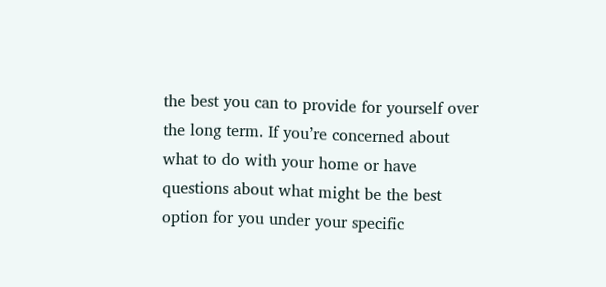the best you can to provide for yourself over the long term. If you’re concerned about what to do with your home or have questions about what might be the best option for you under your specific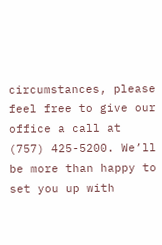circumstances, please feel free to give our office a call at (757) 425-5200. We’ll be more than happy to set you up with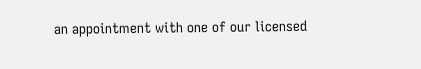an appointment with one of our licensed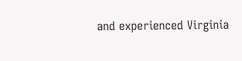and experienced Virginia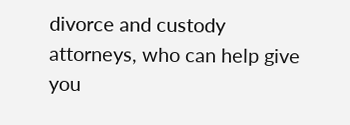divorce and custody attorneys, who can help give you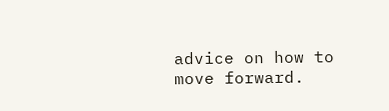advice on how to move forward.